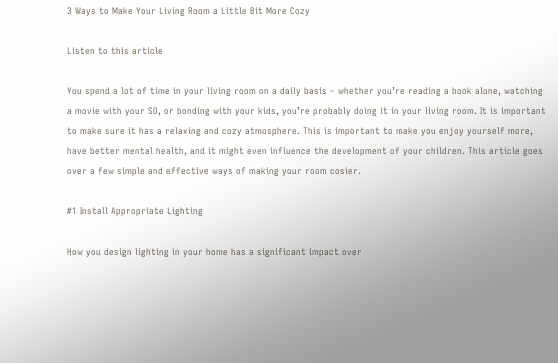3 Ways to Make Your Living Room a Little Bit More Cozy

Listen to this article

You spend a lot of time in your living room on a daily basis – whether you’re reading a book alone, watching a movie with your SO, or bonding with your kids, you’re probably doing it in your living room. It is important to make sure it has a relaxing and cozy atmosphere. This is important to make you enjoy yourself more, have better mental health, and it might even influence the development of your children. This article goes over a few simple and effective ways of making your room cosier.

#1 Install Appropriate Lighting

How you design lighting in your home has a significant impact over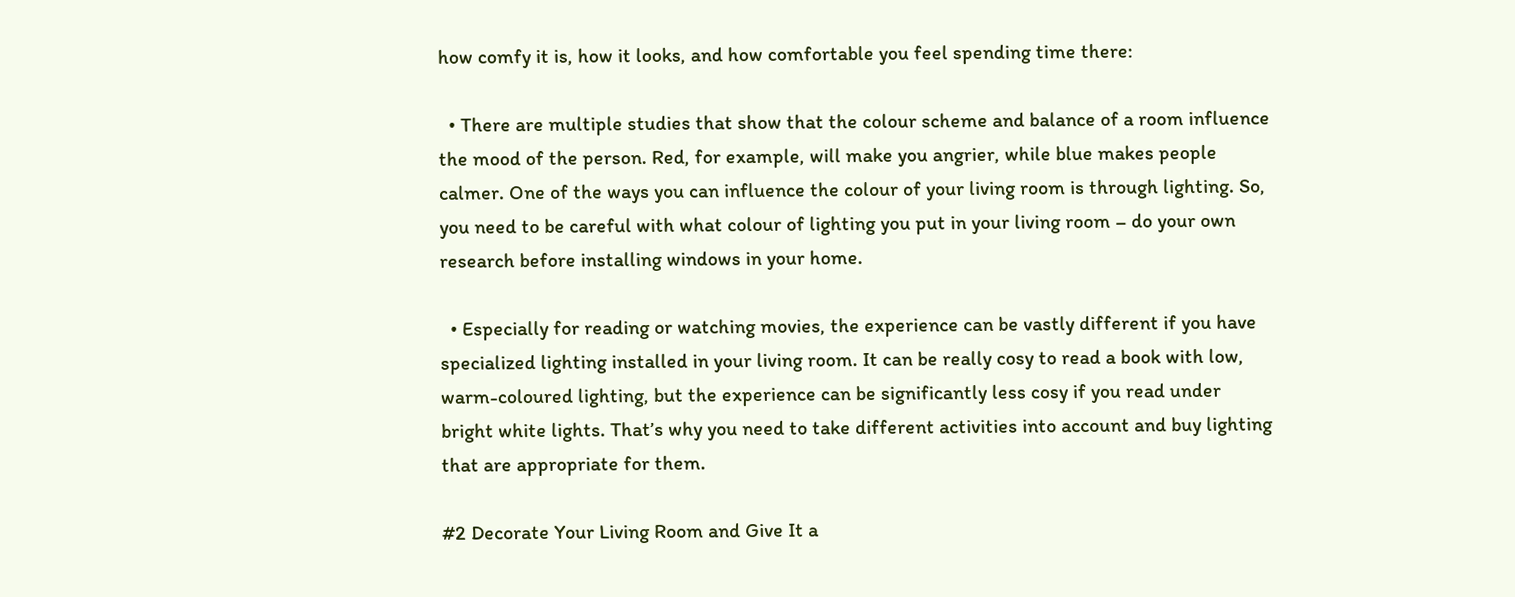how comfy it is, how it looks, and how comfortable you feel spending time there:

  • There are multiple studies that show that the colour scheme and balance of a room influence the mood of the person. Red, for example, will make you angrier, while blue makes people calmer. One of the ways you can influence the colour of your living room is through lighting. So, you need to be careful with what colour of lighting you put in your living room – do your own research before installing windows in your home.

  • Especially for reading or watching movies, the experience can be vastly different if you have specialized lighting installed in your living room. It can be really cosy to read a book with low, warm-coloured lighting, but the experience can be significantly less cosy if you read under bright white lights. That’s why you need to take different activities into account and buy lighting that are appropriate for them.

#2 Decorate Your Living Room and Give It a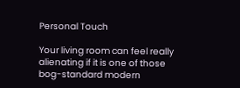Personal Touch

Your living room can feel really alienating if it is one of those bog-standard modern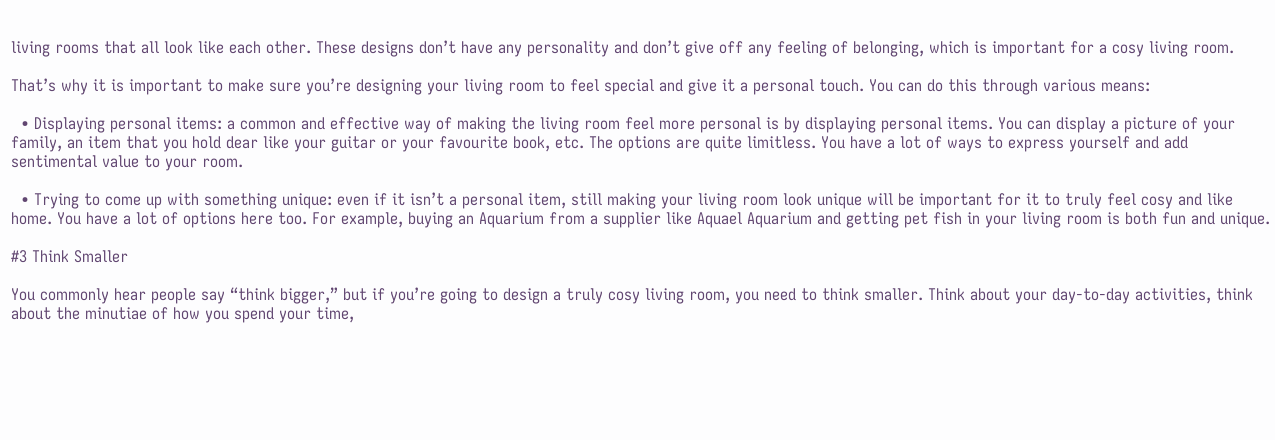living rooms that all look like each other. These designs don’t have any personality and don’t give off any feeling of belonging, which is important for a cosy living room.

That’s why it is important to make sure you’re designing your living room to feel special and give it a personal touch. You can do this through various means:

  • Displaying personal items: a common and effective way of making the living room feel more personal is by displaying personal items. You can display a picture of your family, an item that you hold dear like your guitar or your favourite book, etc. The options are quite limitless. You have a lot of ways to express yourself and add sentimental value to your room.

  • Trying to come up with something unique: even if it isn’t a personal item, still making your living room look unique will be important for it to truly feel cosy and like home. You have a lot of options here too. For example, buying an Aquarium from a supplier like Aquael Aquarium and getting pet fish in your living room is both fun and unique.

#3 Think Smaller

You commonly hear people say “think bigger,” but if you’re going to design a truly cosy living room, you need to think smaller. Think about your day-to-day activities, think about the minutiae of how you spend your time,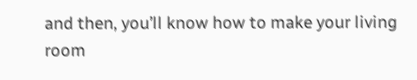and then, you’ll know how to make your living room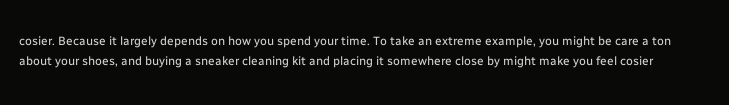cosier. Because it largely depends on how you spend your time. To take an extreme example, you might be care a ton about your shoes, and buying a sneaker cleaning kit and placing it somewhere close by might make you feel cosier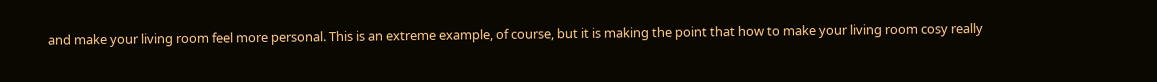and make your living room feel more personal. This is an extreme example, of course, but it is making the point that how to make your living room cosy really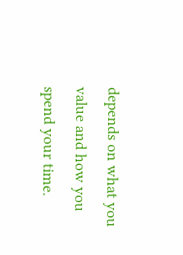depends on what you value and how you spend your time.